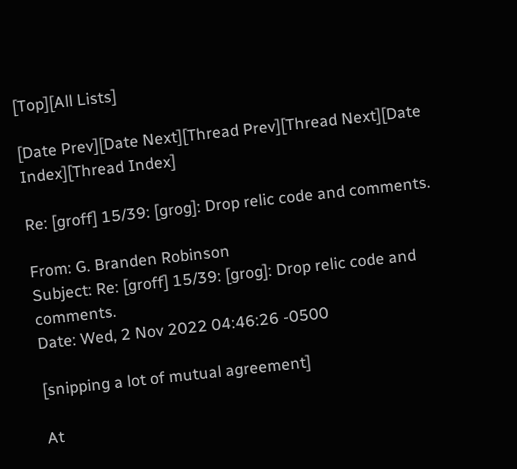[Top][All Lists]

[Date Prev][Date Next][Thread Prev][Thread Next][Date Index][Thread Index]

Re: [groff] 15/39: [grog]: Drop relic code and comments.

From: G. Branden Robinson
Subject: Re: [groff] 15/39: [grog]: Drop relic code and comments.
Date: Wed, 2 Nov 2022 04:46:26 -0500

[snipping a lot of mutual agreement]

At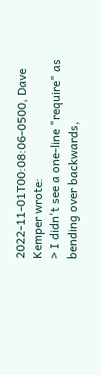2022-11-01T00:08:06-0500, Dave Kemper wrote:
> I didn't see a one-line "require" as bending over backwards,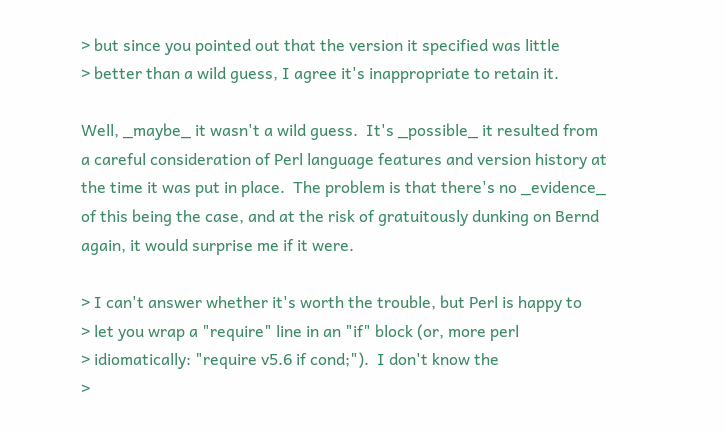> but since you pointed out that the version it specified was little
> better than a wild guess, I agree it's inappropriate to retain it.

Well, _maybe_ it wasn't a wild guess.  It's _possible_ it resulted from
a careful consideration of Perl language features and version history at
the time it was put in place.  The problem is that there's no _evidence_
of this being the case, and at the risk of gratuitously dunking on Bernd
again, it would surprise me if it were.

> I can't answer whether it's worth the trouble, but Perl is happy to
> let you wrap a "require" line in an "if" block (or, more perl
> idiomatically: "require v5.6 if cond;").  I don't know the
>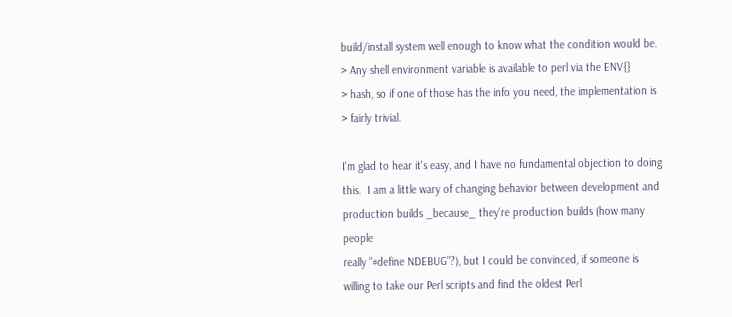build/install system well enough to know what the condition would be.
> Any shell environment variable is available to perl via the ENV{}
> hash, so if one of those has the info you need, the implementation is
> fairly trivial.

I'm glad to hear it's easy, and I have no fundamental objection to doing
this.  I am a little wary of changing behavior between development and
production builds _because_ they're production builds (how many people
really "#define NDEBUG"?), but I could be convinced, if someone is
willing to take our Perl scripts and find the oldest Perl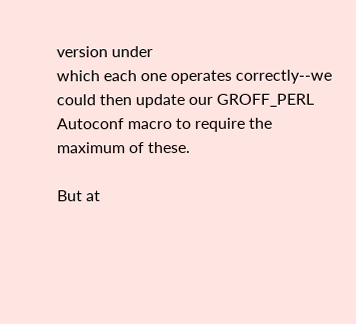version under
which each one operates correctly--we could then update our GROFF_PERL
Autoconf macro to require the maximum of these.

But at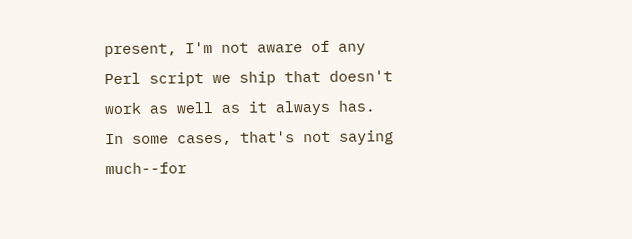present, I'm not aware of any Perl script we ship that doesn't
work as well as it always has.  In some cases, that's not saying
much--for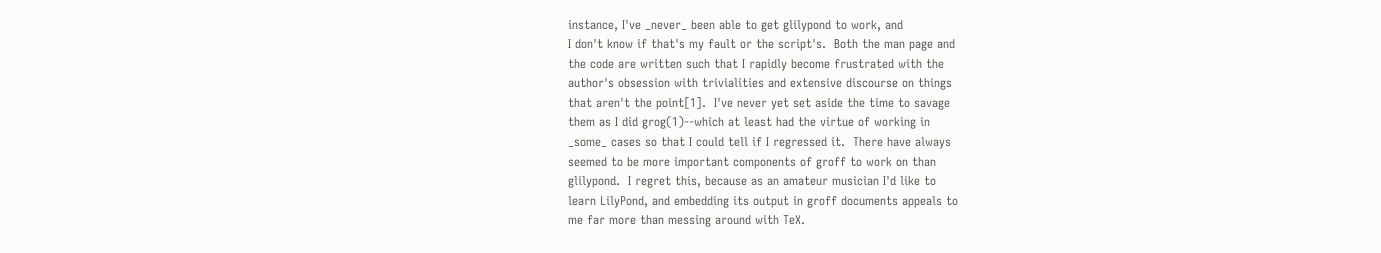instance, I've _never_ been able to get glilypond to work, and
I don't know if that's my fault or the script's.  Both the man page and
the code are written such that I rapidly become frustrated with the
author's obsession with trivialities and extensive discourse on things
that aren't the point[1].  I've never yet set aside the time to savage
them as I did grog(1)--which at least had the virtue of working in
_some_ cases so that I could tell if I regressed it.  There have always
seemed to be more important components of groff to work on than
glilypond.  I regret this, because as an amateur musician I'd like to
learn LilyPond, and embedding its output in groff documents appeals to
me far more than messing around with TeX.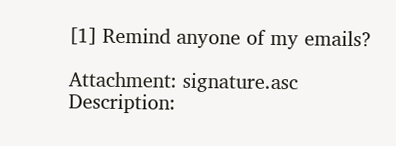[1] Remind anyone of my emails?

Attachment: signature.asc
Description: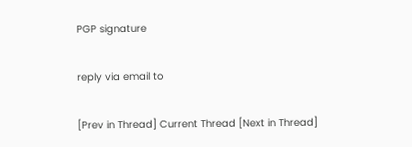PGP signature

reply via email to

[Prev in Thread] Current Thread [Next in Thread]